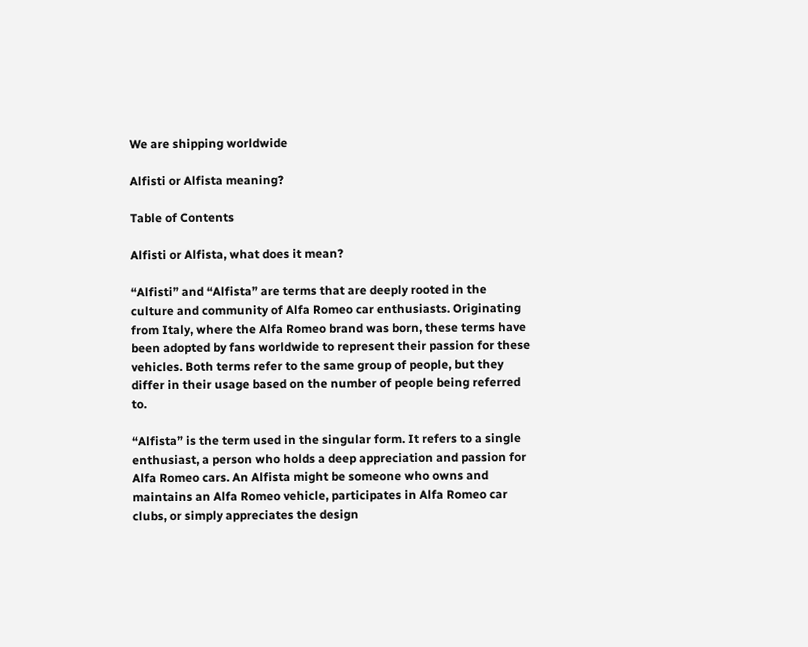We are shipping worldwide

Alfisti or Alfista meaning?

Table of Contents

Alfisti or Alfista, what does it mean?

“Alfisti” and “Alfista” are terms that are deeply rooted in the culture and community of Alfa Romeo car enthusiasts. Originating from Italy, where the Alfa Romeo brand was born, these terms have been adopted by fans worldwide to represent their passion for these vehicles. Both terms refer to the same group of people, but they differ in their usage based on the number of people being referred to.

“Alfista” is the term used in the singular form. It refers to a single enthusiast, a person who holds a deep appreciation and passion for Alfa Romeo cars. An Alfista might be someone who owns and maintains an Alfa Romeo vehicle, participates in Alfa Romeo car clubs, or simply appreciates the design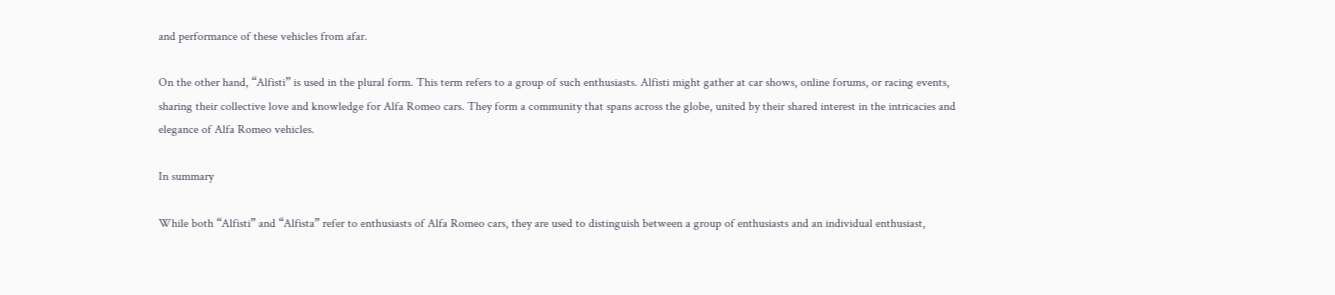and performance of these vehicles from afar.

On the other hand, “Alfisti” is used in the plural form. This term refers to a group of such enthusiasts. Alfisti might gather at car shows, online forums, or racing events, sharing their collective love and knowledge for Alfa Romeo cars. They form a community that spans across the globe, united by their shared interest in the intricacies and elegance of Alfa Romeo vehicles.

In summary

While both “Alfisti” and “Alfista” refer to enthusiasts of Alfa Romeo cars, they are used to distinguish between a group of enthusiasts and an individual enthusiast,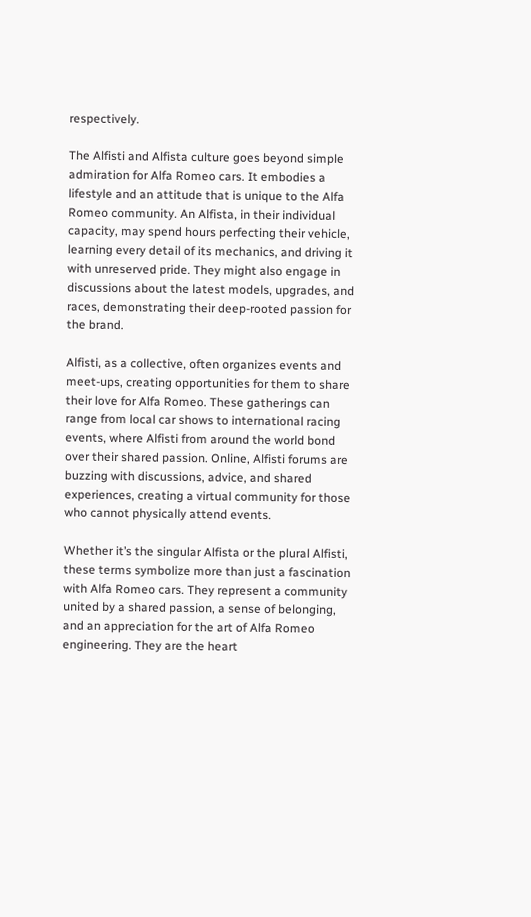respectively.

The Alfisti and Alfista culture goes beyond simple admiration for Alfa Romeo cars. It embodies a lifestyle and an attitude that is unique to the Alfa Romeo community. An Alfista, in their individual capacity, may spend hours perfecting their vehicle, learning every detail of its mechanics, and driving it with unreserved pride. They might also engage in discussions about the latest models, upgrades, and races, demonstrating their deep-rooted passion for the brand.

Alfisti, as a collective, often organizes events and meet-ups, creating opportunities for them to share their love for Alfa Romeo. These gatherings can range from local car shows to international racing events, where Alfisti from around the world bond over their shared passion. Online, Alfisti forums are buzzing with discussions, advice, and shared experiences, creating a virtual community for those who cannot physically attend events.

Whether it’s the singular Alfista or the plural Alfisti, these terms symbolize more than just a fascination with Alfa Romeo cars. They represent a community united by a shared passion, a sense of belonging, and an appreciation for the art of Alfa Romeo engineering. They are the heart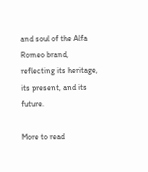and soul of the Alfa Romeo brand, reflecting its heritage, its present, and its future.

More to read